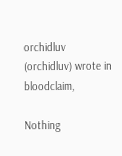orchidluv (orchidluv) wrote in bloodclaim,

Nothing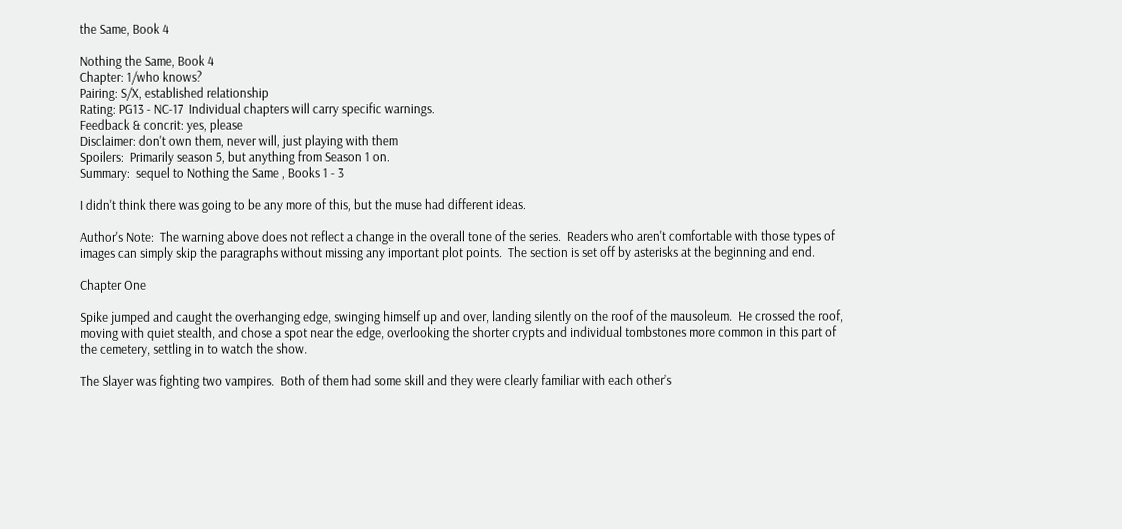the Same, Book 4

Nothing the Same, Book 4
Chapter: 1/who knows?
Pairing: S/X, established relationship
Rating: PG13 - NC-17  Individual chapters will carry specific warnings.
Feedback & concrit: yes, please
Disclaimer: don't own them, never will, just playing with them
Spoilers:  Primarily season 5, but anything from Season 1 on.
Summary:  sequel to Nothing the Same , Books 1 - 3

I didn't think there was going to be any more of this, but the muse had different ideas.

Author's Note:  The warning above does not reflect a change in the overall tone of the series.  Readers who aren't comfortable with those types of images can simply skip the paragraphs without missing any important plot points.  The section is set off by asterisks at the beginning and end.

Chapter One

Spike jumped and caught the overhanging edge, swinging himself up and over, landing silently on the roof of the mausoleum.  He crossed the roof, moving with quiet stealth, and chose a spot near the edge, overlooking the shorter crypts and individual tombstones more common in this part of the cemetery, settling in to watch the show.

The Slayer was fighting two vampires.  Both of them had some skill and they were clearly familiar with each other’s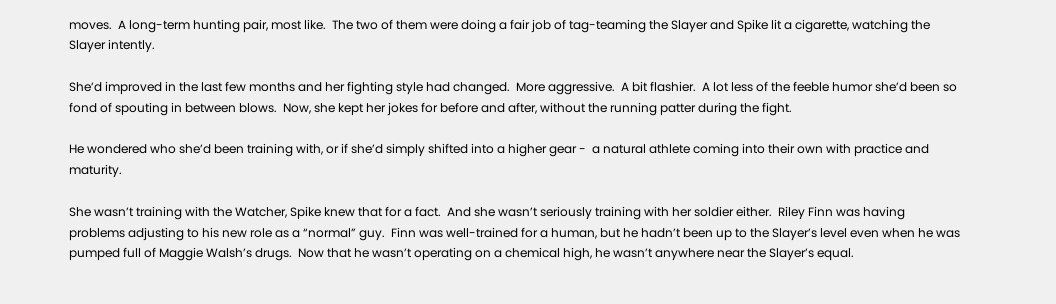moves.  A long-term hunting pair, most like.  The two of them were doing a fair job of tag-teaming the Slayer and Spike lit a cigarette, watching the Slayer intently.

She’d improved in the last few months and her fighting style had changed.  More aggressive.  A bit flashier.  A lot less of the feeble humor she’d been so fond of spouting in between blows.  Now, she kept her jokes for before and after, without the running patter during the fight.

He wondered who she’d been training with, or if she’d simply shifted into a higher gear -  a natural athlete coming into their own with practice and maturity.

She wasn’t training with the Watcher, Spike knew that for a fact.  And she wasn’t seriously training with her soldier either.  Riley Finn was having problems adjusting to his new role as a “normal” guy.  Finn was well-trained for a human, but he hadn’t been up to the Slayer’s level even when he was pumped full of Maggie Walsh’s drugs.  Now that he wasn’t operating on a chemical high, he wasn’t anywhere near the Slayer’s equal.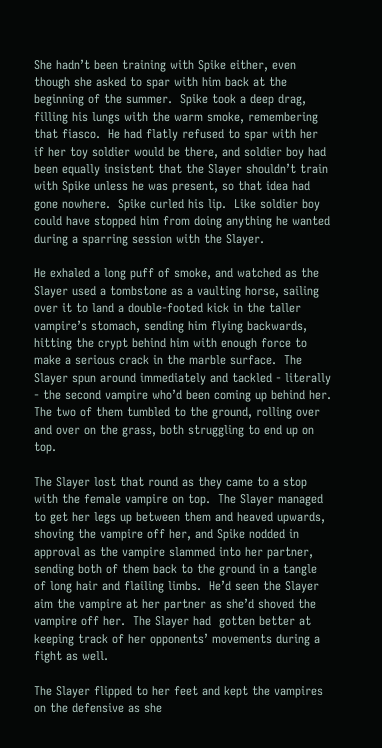She hadn’t been training with Spike either, even though she asked to spar with him back at the beginning of the summer.  Spike took a deep drag, filling his lungs with the warm smoke, remembering that fiasco.  He had flatly refused to spar with her if her toy soldier would be there, and soldier boy had been equally insistent that the Slayer shouldn’t train with Spike unless he was present, so that idea had gone nowhere.  Spike curled his lip.  Like soldier boy could have stopped him from doing anything he wanted during a sparring session with the Slayer.

He exhaled a long puff of smoke, and watched as the Slayer used a tombstone as a vaulting horse, sailing over it to land a double-footed kick in the taller vampire’s stomach, sending him flying backwards, hitting the crypt behind him with enough force to make a serious crack in the marble surface.  The Slayer spun around immediately and tackled - literally - the second vampire who’d been coming up behind her.  The two of them tumbled to the ground, rolling over and over on the grass, both struggling to end up on top.

The Slayer lost that round as they came to a stop with the female vampire on top.  The Slayer managed to get her legs up between them and heaved upwards, shoving the vampire off her, and Spike nodded in approval as the vampire slammed into her partner, sending both of them back to the ground in a tangle of long hair and flailing limbs.  He’d seen the Slayer aim the vampire at her partner as she’d shoved the vampire off her.  The Slayer had  gotten better at keeping track of her opponents’ movements during a fight as well.

The Slayer flipped to her feet and kept the vampires on the defensive as she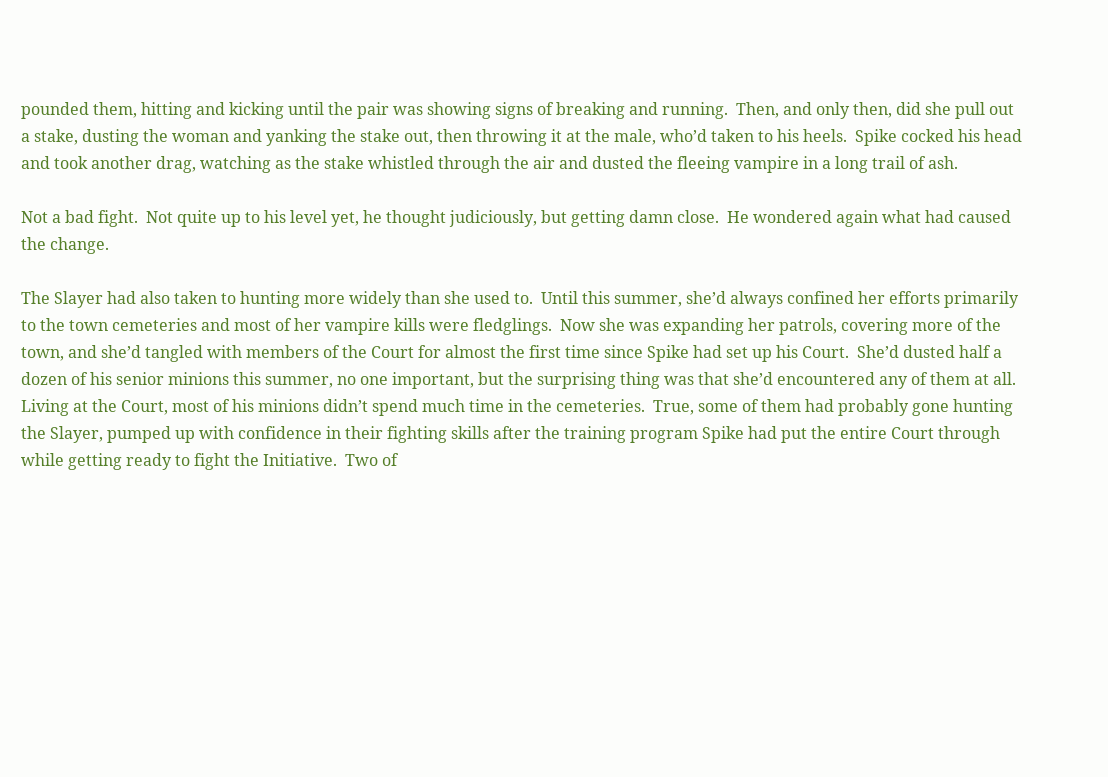pounded them, hitting and kicking until the pair was showing signs of breaking and running.  Then, and only then, did she pull out a stake, dusting the woman and yanking the stake out, then throwing it at the male, who’d taken to his heels.  Spike cocked his head and took another drag, watching as the stake whistled through the air and dusted the fleeing vampire in a long trail of ash.

Not a bad fight.  Not quite up to his level yet, he thought judiciously, but getting damn close.  He wondered again what had caused the change.

The Slayer had also taken to hunting more widely than she used to.  Until this summer, she’d always confined her efforts primarily to the town cemeteries and most of her vampire kills were fledglings.  Now she was expanding her patrols, covering more of the town, and she’d tangled with members of the Court for almost the first time since Spike had set up his Court.  She’d dusted half a dozen of his senior minions this summer, no one important, but the surprising thing was that she’d encountered any of them at all.  Living at the Court, most of his minions didn’t spend much time in the cemeteries.  True, some of them had probably gone hunting the Slayer, pumped up with confidence in their fighting skills after the training program Spike had put the entire Court through while getting ready to fight the Initiative.  Two of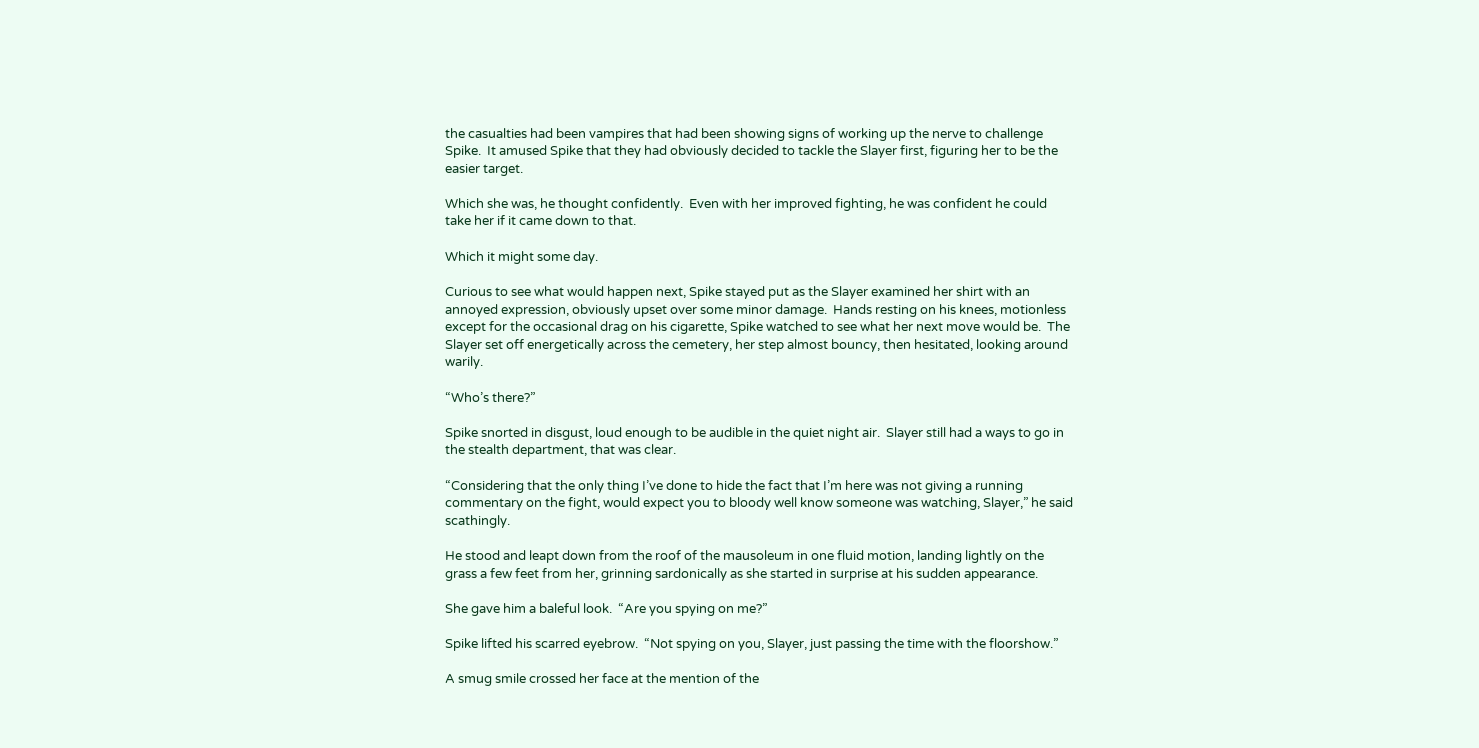the casualties had been vampires that had been showing signs of working up the nerve to challenge Spike.  It amused Spike that they had obviously decided to tackle the Slayer first, figuring her to be the easier target.

Which she was, he thought confidently.  Even with her improved fighting, he was confident he could take her if it came down to that.

Which it might some day.

Curious to see what would happen next, Spike stayed put as the Slayer examined her shirt with an annoyed expression, obviously upset over some minor damage.  Hands resting on his knees, motionless except for the occasional drag on his cigarette, Spike watched to see what her next move would be.  The Slayer set off energetically across the cemetery, her step almost bouncy, then hesitated, looking around warily.

“Who’s there?”

Spike snorted in disgust, loud enough to be audible in the quiet night air.  Slayer still had a ways to go in the stealth department, that was clear.

“Considering that the only thing I’ve done to hide the fact that I’m here was not giving a running commentary on the fight, would expect you to bloody well know someone was watching, Slayer,” he said scathingly.

He stood and leapt down from the roof of the mausoleum in one fluid motion, landing lightly on the grass a few feet from her, grinning sardonically as she started in surprise at his sudden appearance.

She gave him a baleful look.  “Are you spying on me?”

Spike lifted his scarred eyebrow.  “Not spying on you, Slayer, just passing the time with the floorshow.”

A smug smile crossed her face at the mention of the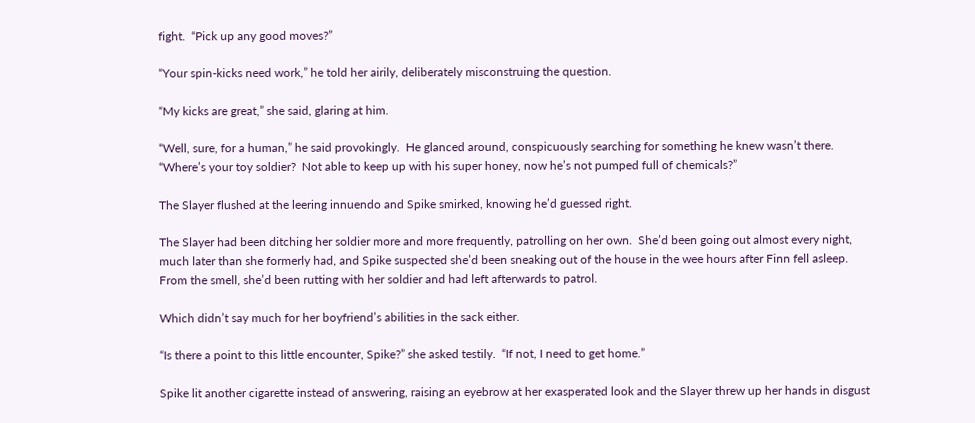fight.  “Pick up any good moves?”

“Your spin-kicks need work,” he told her airily, deliberately misconstruing the question.

“My kicks are great,” she said, glaring at him.

“Well, sure, for a human,” he said provokingly.  He glanced around, conspicuously searching for something he knew wasn’t there.  “Where’s your toy soldier?  Not able to keep up with his super honey, now he’s not pumped full of chemicals?”

The Slayer flushed at the leering innuendo and Spike smirked, knowing he’d guessed right.

The Slayer had been ditching her soldier more and more frequently, patrolling on her own.  She’d been going out almost every night, much later than she formerly had, and Spike suspected she’d been sneaking out of the house in the wee hours after Finn fell asleep.  From the smell, she’d been rutting with her soldier and had left afterwards to patrol.

Which didn’t say much for her boyfriend’s abilities in the sack either.

“Is there a point to this little encounter, Spike?” she asked testily.  “If not, I need to get home.”

Spike lit another cigarette instead of answering, raising an eyebrow at her exasperated look and the Slayer threw up her hands in disgust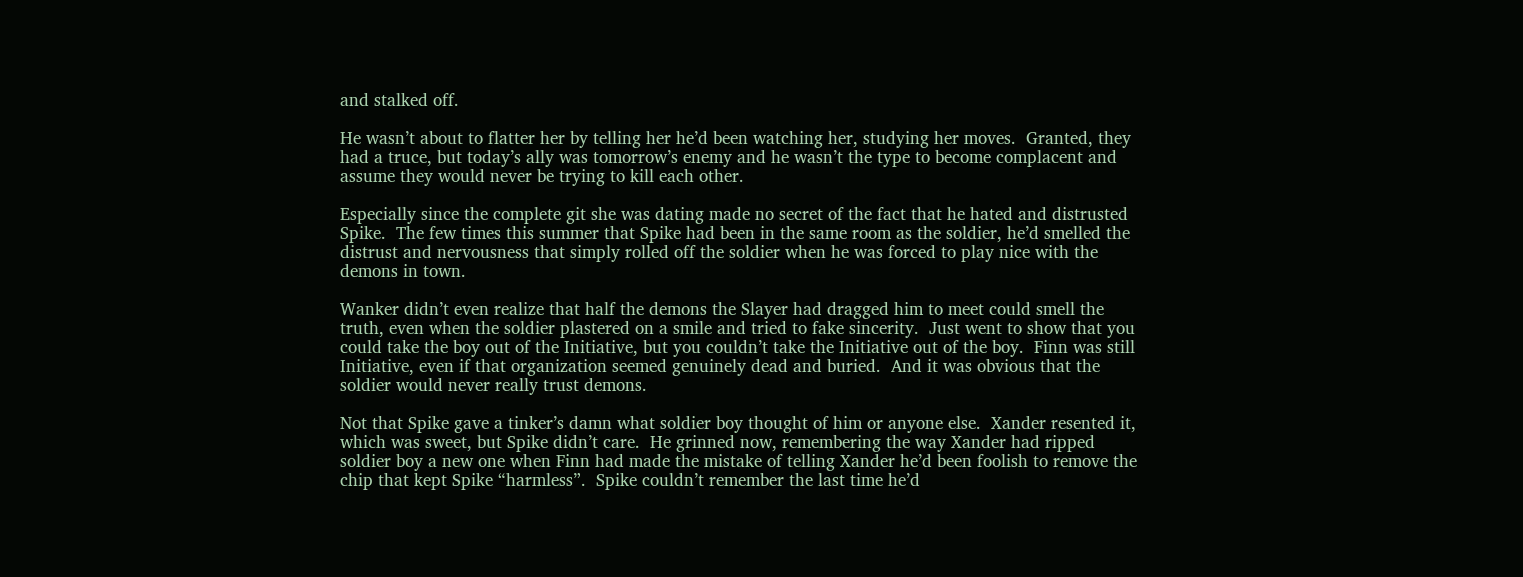and stalked off.

He wasn’t about to flatter her by telling her he’d been watching her, studying her moves.  Granted, they had a truce, but today’s ally was tomorrow’s enemy and he wasn’t the type to become complacent and assume they would never be trying to kill each other.

Especially since the complete git she was dating made no secret of the fact that he hated and distrusted Spike.  The few times this summer that Spike had been in the same room as the soldier, he’d smelled the distrust and nervousness that simply rolled off the soldier when he was forced to play nice with the demons in town.

Wanker didn’t even realize that half the demons the Slayer had dragged him to meet could smell the truth, even when the soldier plastered on a smile and tried to fake sincerity.  Just went to show that you could take the boy out of the Initiative, but you couldn’t take the Initiative out of the boy.  Finn was still Initiative, even if that organization seemed genuinely dead and buried.  And it was obvious that the soldier would never really trust demons.

Not that Spike gave a tinker’s damn what soldier boy thought of him or anyone else.  Xander resented it, which was sweet, but Spike didn’t care.  He grinned now, remembering the way Xander had ripped soldier boy a new one when Finn had made the mistake of telling Xander he’d been foolish to remove the chip that kept Spike “harmless”.  Spike couldn’t remember the last time he’d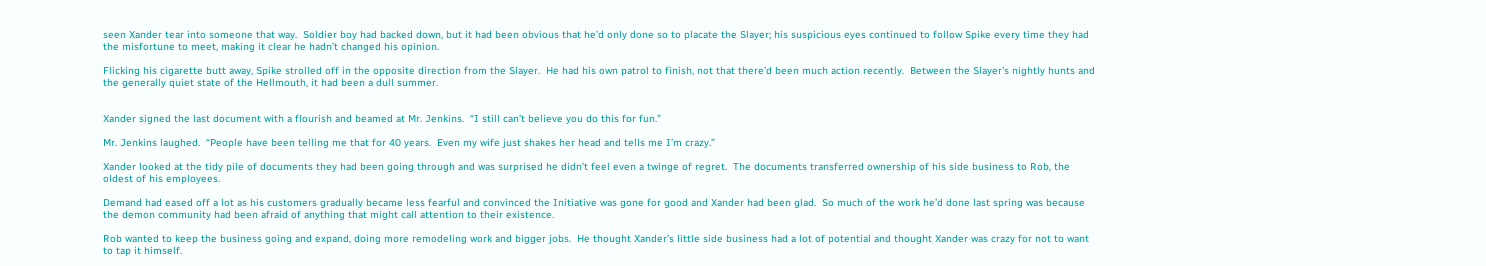seen Xander tear into someone that way.  Soldier boy had backed down, but it had been obvious that he’d only done so to placate the Slayer; his suspicious eyes continued to follow Spike every time they had the misfortune to meet, making it clear he hadn’t changed his opinion.

Flicking his cigarette butt away, Spike strolled off in the opposite direction from the Slayer.  He had his own patrol to finish, not that there’d been much action recently.  Between the Slayer’s nightly hunts and the generally quiet state of the Hellmouth, it had been a dull summer.


Xander signed the last document with a flourish and beamed at Mr. Jenkins.  “I still can’t believe you do this for fun.”

Mr. Jenkins laughed.  “People have been telling me that for 40 years.  Even my wife just shakes her head and tells me I’m crazy.”

Xander looked at the tidy pile of documents they had been going through and was surprised he didn’t feel even a twinge of regret.  The documents transferred ownership of his side business to Rob, the oldest of his employees.

Demand had eased off a lot as his customers gradually became less fearful and convinced the Initiative was gone for good and Xander had been glad.  So much of the work he’d done last spring was because the demon community had been afraid of anything that might call attention to their existence.

Rob wanted to keep the business going and expand, doing more remodeling work and bigger jobs.  He thought Xander’s little side business had a lot of potential and thought Xander was crazy for not to want to tap it himself.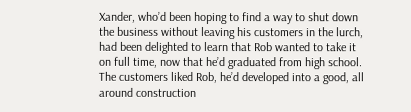Xander, who’d been hoping to find a way to shut down the business without leaving his customers in the lurch, had been delighted to learn that Rob wanted to take it on full time, now that he’d graduated from high school.  The customers liked Rob, he’d developed into a good, all around construction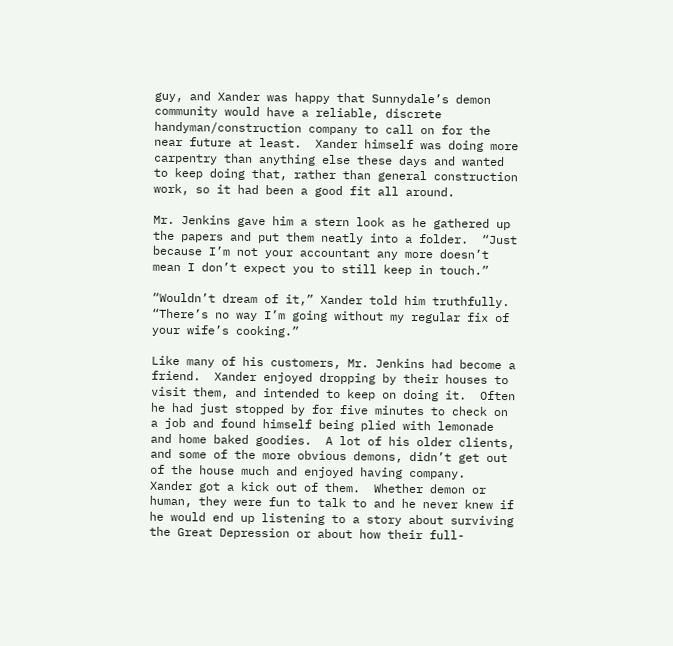guy, and Xander was happy that Sunnydale’s demon community would have a reliable, discrete handyman/construction company to call on for the near future at least.  Xander himself was doing more carpentry than anything else these days and wanted to keep doing that, rather than general construction work, so it had been a good fit all around.

Mr. Jenkins gave him a stern look as he gathered up the papers and put them neatly into a folder.  “Just because I’m not your accountant any more doesn’t mean I don’t expect you to still keep in touch.”

“Wouldn’t dream of it,” Xander told him truthfully.  “There’s no way I’m going without my regular fix of your wife’s cooking.”

Like many of his customers, Mr. Jenkins had become a friend.  Xander enjoyed dropping by their houses to visit them, and intended to keep on doing it.  Often he had just stopped by for five minutes to check on a job and found himself being plied with lemonade and home baked goodies.  A lot of his older clients, and some of the more obvious demons, didn’t get out of the house much and enjoyed having company.  Xander got a kick out of them.  Whether demon or human, they were fun to talk to and he never knew if he would end up listening to a story about surviving the Great Depression or about how their full-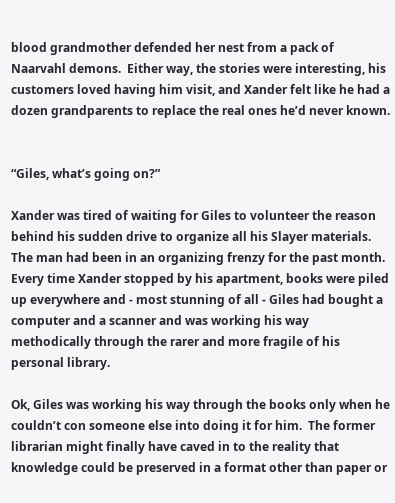blood grandmother defended her nest from a pack of Naarvahl demons.  Either way, the stories were interesting, his customers loved having him visit, and Xander felt like he had a dozen grandparents to replace the real ones he’d never known.


“Giles, what’s going on?”

Xander was tired of waiting for Giles to volunteer the reason behind his sudden drive to organize all his Slayer materials.  The man had been in an organizing frenzy for the past month.  Every time Xander stopped by his apartment, books were piled up everywhere and - most stunning of all - Giles had bought a computer and a scanner and was working his way methodically through the rarer and more fragile of his personal library.

Ok, Giles was working his way through the books only when he couldn’t con someone else into doing it for him.  The former librarian might finally have caved in to the reality that knowledge could be preserved in a format other than paper or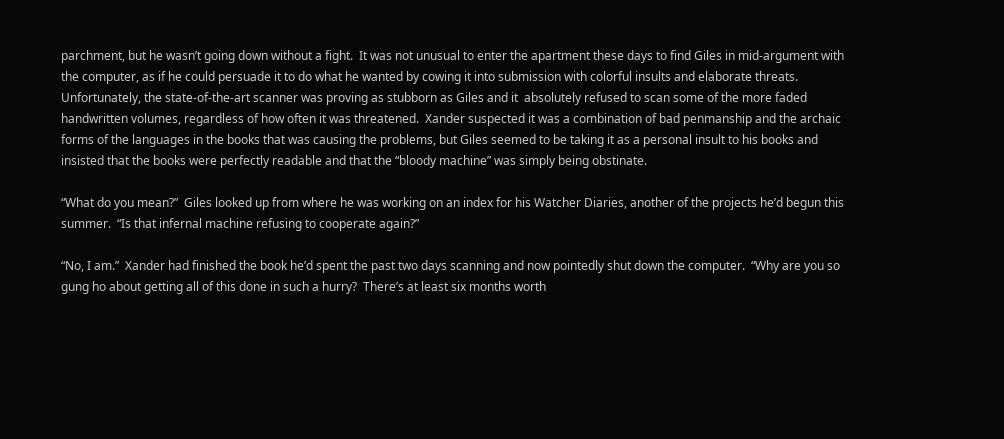parchment, but he wasn’t going down without a fight.  It was not unusual to enter the apartment these days to find Giles in mid-argument with the computer, as if he could persuade it to do what he wanted by cowing it into submission with colorful insults and elaborate threats.  Unfortunately, the state-of-the-art scanner was proving as stubborn as Giles and it  absolutely refused to scan some of the more faded handwritten volumes, regardless of how often it was threatened.  Xander suspected it was a combination of bad penmanship and the archaic forms of the languages in the books that was causing the problems, but Giles seemed to be taking it as a personal insult to his books and insisted that the books were perfectly readable and that the “bloody machine” was simply being obstinate.

“What do you mean?”  Giles looked up from where he was working on an index for his Watcher Diaries, another of the projects he’d begun this summer.  “Is that infernal machine refusing to cooperate again?”

“No, I am.”  Xander had finished the book he’d spent the past two days scanning and now pointedly shut down the computer.  “Why are you so gung ho about getting all of this done in such a hurry?  There’s at least six months worth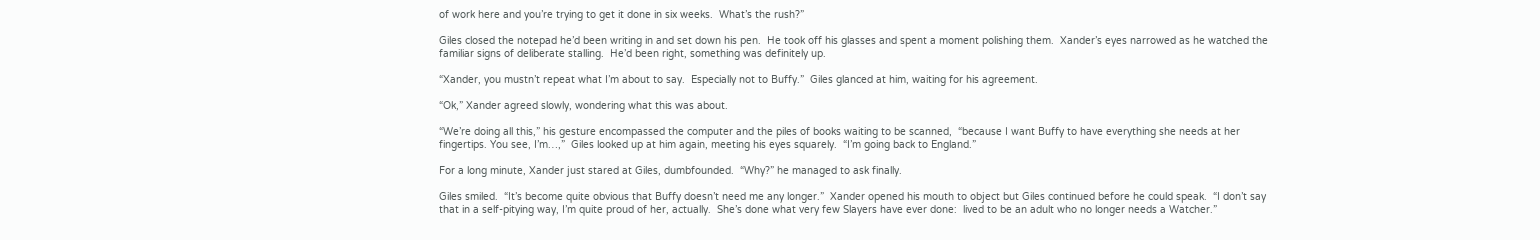of work here and you’re trying to get it done in six weeks.  What’s the rush?”

Giles closed the notepad he’d been writing in and set down his pen.  He took off his glasses and spent a moment polishing them.  Xander’s eyes narrowed as he watched the familiar signs of deliberate stalling.  He’d been right, something was definitely up.

“Xander, you mustn’t repeat what I’m about to say.  Especially not to Buffy.”  Giles glanced at him, waiting for his agreement.

“Ok,” Xander agreed slowly, wondering what this was about.

“We’re doing all this,” his gesture encompassed the computer and the piles of books waiting to be scanned,  “because I want Buffy to have everything she needs at her fingertips. You see, I’m…,”  Giles looked up at him again, meeting his eyes squarely.  “I’m going back to England.”

For a long minute, Xander just stared at Giles, dumbfounded.  “Why?” he managed to ask finally.

Giles smiled.  “It’s become quite obvious that Buffy doesn’t need me any longer.”  Xander opened his mouth to object but Giles continued before he could speak.  “I don’t say that in a self-pitying way, I’m quite proud of her, actually.  She’s done what very few Slayers have ever done:  lived to be an adult who no longer needs a Watcher.”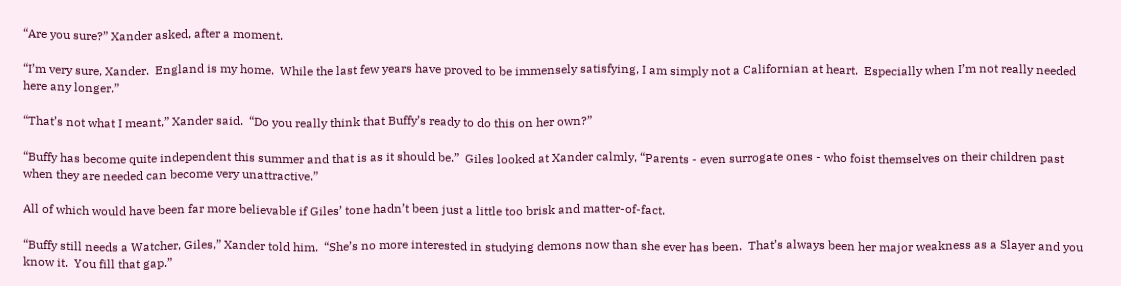“Are you sure?” Xander asked, after a moment.

“I’m very sure, Xander.  England is my home.  While the last few years have proved to be immensely satisfying, I am simply not a Californian at heart.  Especially when I’m not really needed here any longer.”

“That’s not what I meant,” Xander said.  “Do you really think that Buffy’s ready to do this on her own?”

“Buffy has become quite independent this summer and that is as it should be.”  Giles looked at Xander calmly, “Parents - even surrogate ones - who foist themselves on their children past when they are needed can become very unattractive.”

All of which would have been far more believable if Giles’ tone hadn’t been just a little too brisk and matter-of-fact.

“Buffy still needs a Watcher, Giles,” Xander told him.  “She’s no more interested in studying demons now than she ever has been.  That’s always been her major weakness as a Slayer and you know it.  You fill that gap.”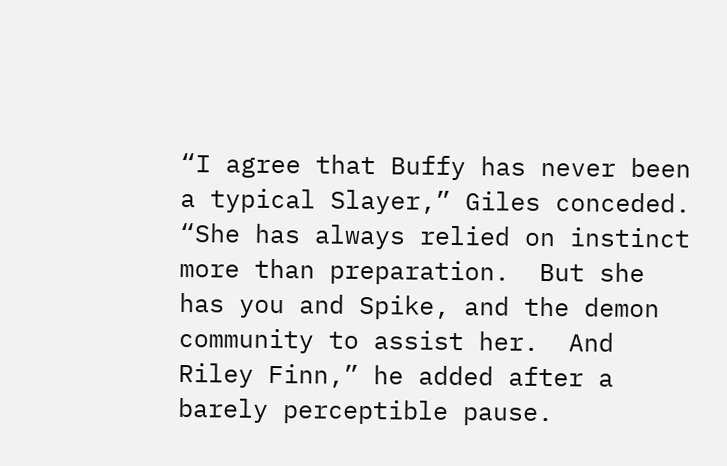“I agree that Buffy has never been a typical Slayer,” Giles conceded.  “She has always relied on instinct more than preparation.  But she has you and Spike, and the demon community to assist her.  And Riley Finn,” he added after a barely perceptible pause.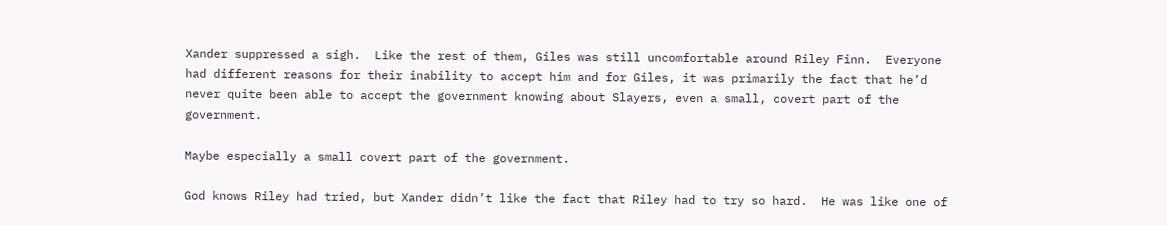Xander suppressed a sigh.  Like the rest of them, Giles was still uncomfortable around Riley Finn.  Everyone had different reasons for their inability to accept him and for Giles, it was primarily the fact that he’d never quite been able to accept the government knowing about Slayers, even a small, covert part of the government.

Maybe especially a small covert part of the government.

God knows Riley had tried, but Xander didn’t like the fact that Riley had to try so hard.  He was like one of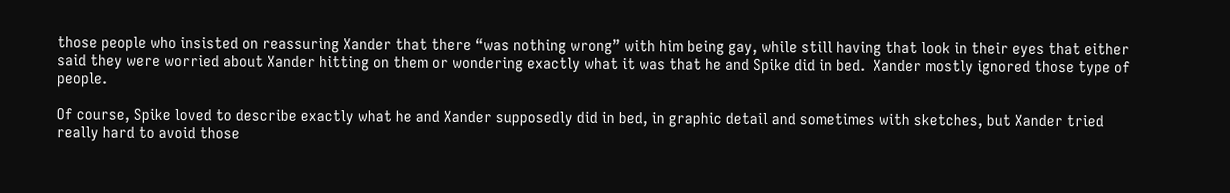those people who insisted on reassuring Xander that there “was nothing wrong” with him being gay, while still having that look in their eyes that either said they were worried about Xander hitting on them or wondering exactly what it was that he and Spike did in bed.  Xander mostly ignored those type of people.

Of course, Spike loved to describe exactly what he and Xander supposedly did in bed, in graphic detail and sometimes with sketches, but Xander tried really hard to avoid those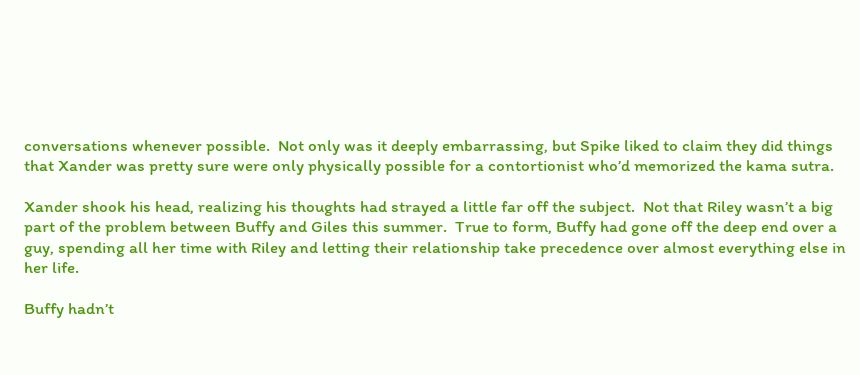conversations whenever possible.  Not only was it deeply embarrassing, but Spike liked to claim they did things that Xander was pretty sure were only physically possible for a contortionist who’d memorized the kama sutra.

Xander shook his head, realizing his thoughts had strayed a little far off the subject.  Not that Riley wasn’t a big part of the problem between Buffy and Giles this summer.  True to form, Buffy had gone off the deep end over a guy, spending all her time with Riley and letting their relationship take precedence over almost everything else in her life.

Buffy hadn’t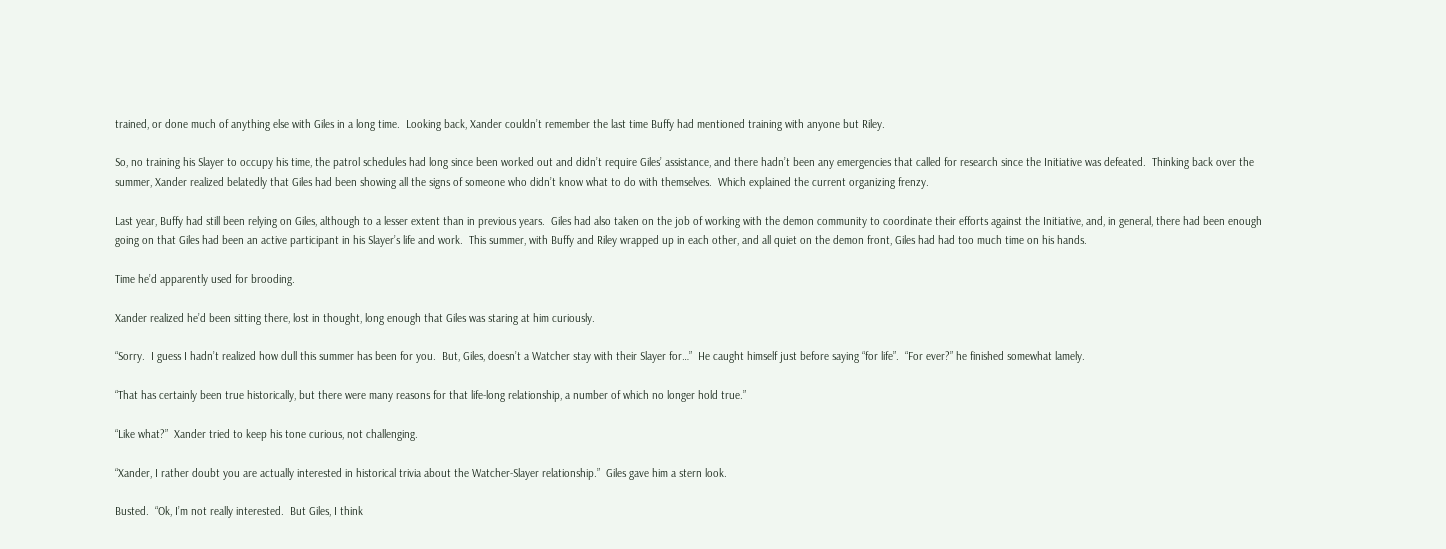trained, or done much of anything else with Giles in a long time.  Looking back, Xander couldn’t remember the last time Buffy had mentioned training with anyone but Riley.

So, no training his Slayer to occupy his time, the patrol schedules had long since been worked out and didn’t require Giles’ assistance, and there hadn’t been any emergencies that called for research since the Initiative was defeated.  Thinking back over the summer, Xander realized belatedly that Giles had been showing all the signs of someone who didn’t know what to do with themselves.  Which explained the current organizing frenzy.

Last year, Buffy had still been relying on Giles, although to a lesser extent than in previous years.  Giles had also taken on the job of working with the demon community to coordinate their efforts against the Initiative, and, in general, there had been enough going on that Giles had been an active participant in his Slayer’s life and work.  This summer, with Buffy and Riley wrapped up in each other, and all quiet on the demon front, Giles had had too much time on his hands.

Time he’d apparently used for brooding.

Xander realized he’d been sitting there, lost in thought, long enough that Giles was staring at him curiously.

“Sorry.  I guess I hadn’t realized how dull this summer has been for you.  But, Giles, doesn’t a Watcher stay with their Slayer for…”  He caught himself just before saying “for life”.  “For ever?” he finished somewhat lamely.

“That has certainly been true historically, but there were many reasons for that life-long relationship, a number of which no longer hold true.”

“Like what?”  Xander tried to keep his tone curious, not challenging.

“Xander, I rather doubt you are actually interested in historical trivia about the Watcher-Slayer relationship.”  Giles gave him a stern look.

Busted.  “Ok, I’m not really interested.  But Giles, I think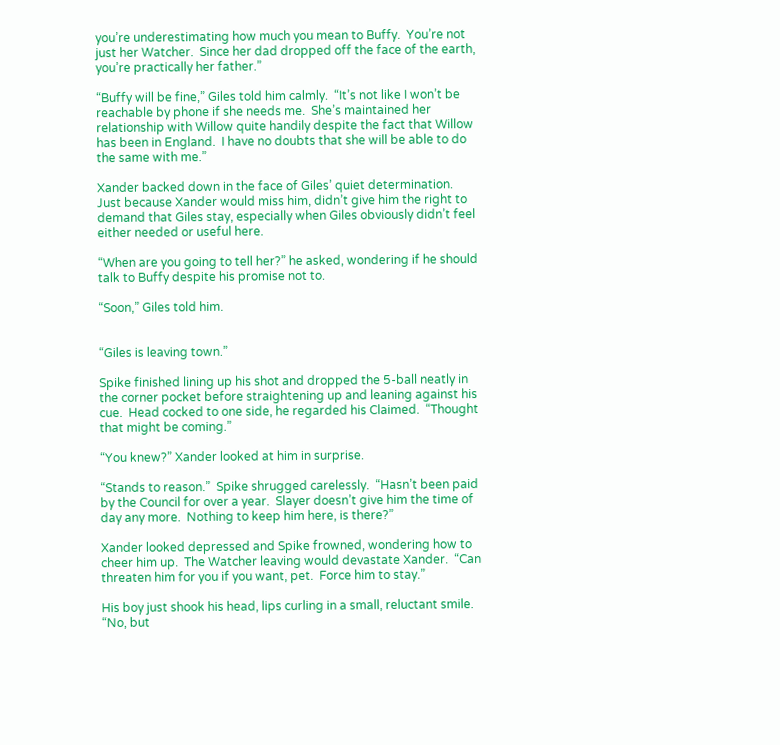you’re underestimating how much you mean to Buffy.  You’re not just her Watcher.  Since her dad dropped off the face of the earth, you’re practically her father.”

“Buffy will be fine,” Giles told him calmly.  “It’s not like I won’t be reachable by phone if she needs me.  She’s maintained her relationship with Willow quite handily despite the fact that Willow has been in England.  I have no doubts that she will be able to do the same with me.”

Xander backed down in the face of Giles’ quiet determination.  Just because Xander would miss him, didn’t give him the right to demand that Giles stay, especially when Giles obviously didn’t feel either needed or useful here.

“When are you going to tell her?” he asked, wondering if he should talk to Buffy despite his promise not to.

“Soon,” Giles told him.


“Giles is leaving town.”

Spike finished lining up his shot and dropped the 5-ball neatly in the corner pocket before straightening up and leaning against his cue.  Head cocked to one side, he regarded his Claimed.  “Thought that might be coming.”

“You knew?” Xander looked at him in surprise.

“Stands to reason.”  Spike shrugged carelessly.  “Hasn’t been paid by the Council for over a year.  Slayer doesn’t give him the time of day any more.  Nothing to keep him here, is there?”

Xander looked depressed and Spike frowned, wondering how to cheer him up.  The Watcher leaving would devastate Xander.  “Can threaten him for you if you want, pet.  Force him to stay.”

His boy just shook his head, lips curling in a small, reluctant smile.  “No, but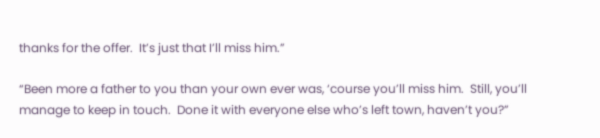thanks for the offer.  It’s just that I’ll miss him.”

“Been more a father to you than your own ever was, ‘course you’ll miss him.  Still, you’ll manage to keep in touch.  Done it with everyone else who’s left town, haven’t you?”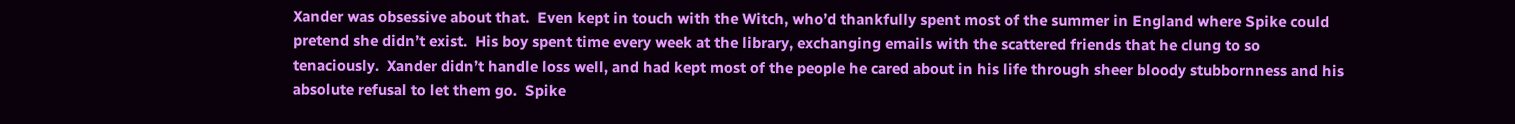Xander was obsessive about that.  Even kept in touch with the Witch, who’d thankfully spent most of the summer in England where Spike could pretend she didn’t exist.  His boy spent time every week at the library, exchanging emails with the scattered friends that he clung to so tenaciously.  Xander didn’t handle loss well, and had kept most of the people he cared about in his life through sheer bloody stubbornness and his absolute refusal to let them go.  Spike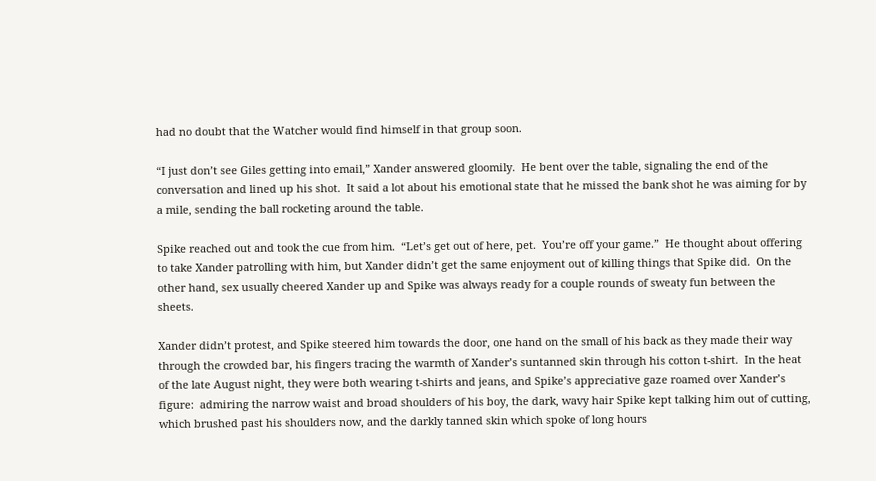had no doubt that the Watcher would find himself in that group soon.

“I just don’t see Giles getting into email,” Xander answered gloomily.  He bent over the table, signaling the end of the conversation and lined up his shot.  It said a lot about his emotional state that he missed the bank shot he was aiming for by a mile, sending the ball rocketing around the table.

Spike reached out and took the cue from him.  “Let’s get out of here, pet.  You’re off your game.”  He thought about offering to take Xander patrolling with him, but Xander didn’t get the same enjoyment out of killing things that Spike did.  On the other hand, sex usually cheered Xander up and Spike was always ready for a couple rounds of sweaty fun between the sheets.

Xander didn’t protest, and Spike steered him towards the door, one hand on the small of his back as they made their way through the crowded bar, his fingers tracing the warmth of Xander’s suntanned skin through his cotton t-shirt.  In the heat of the late August night, they were both wearing t-shirts and jeans, and Spike’s appreciative gaze roamed over Xander’s figure:  admiring the narrow waist and broad shoulders of his boy, the dark, wavy hair Spike kept talking him out of cutting, which brushed past his shoulders now, and the darkly tanned skin which spoke of long hours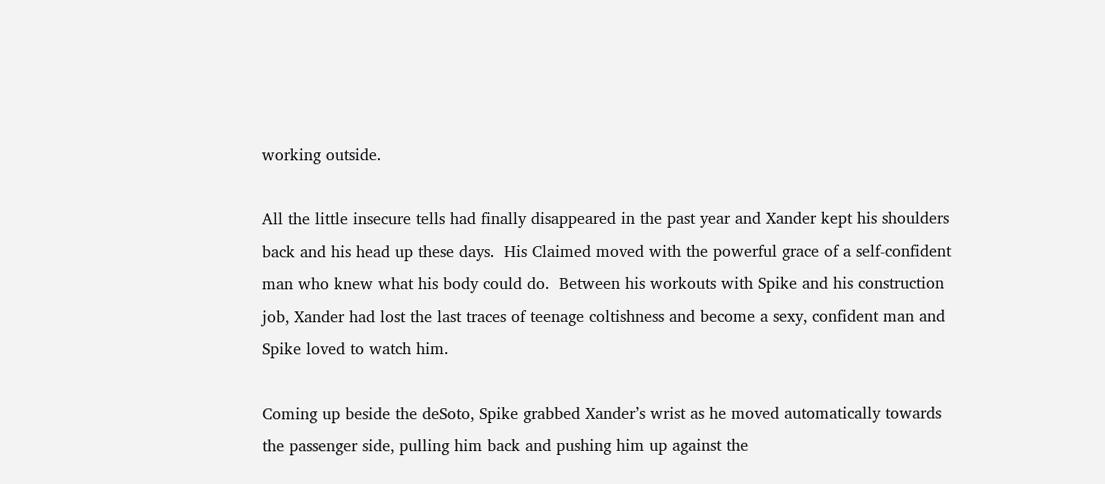working outside.

All the little insecure tells had finally disappeared in the past year and Xander kept his shoulders back and his head up these days.  His Claimed moved with the powerful grace of a self-confident man who knew what his body could do.  Between his workouts with Spike and his construction job, Xander had lost the last traces of teenage coltishness and become a sexy, confident man and Spike loved to watch him.

Coming up beside the deSoto, Spike grabbed Xander’s wrist as he moved automatically towards the passenger side, pulling him back and pushing him up against the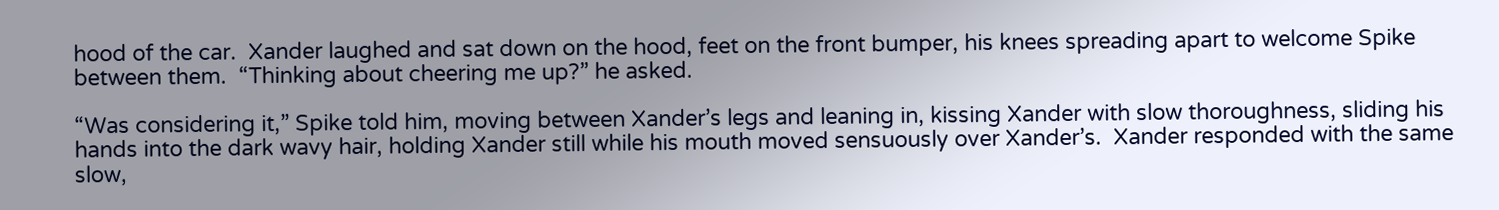hood of the car.  Xander laughed and sat down on the hood, feet on the front bumper, his knees spreading apart to welcome Spike between them.  “Thinking about cheering me up?” he asked.

“Was considering it,” Spike told him, moving between Xander’s legs and leaning in, kissing Xander with slow thoroughness, sliding his hands into the dark wavy hair, holding Xander still while his mouth moved sensuously over Xander’s.  Xander responded with the same slow,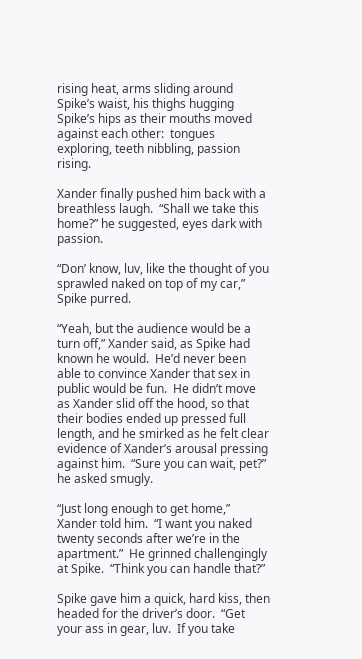rising heat, arms sliding around Spike’s waist, his thighs hugging Spike’s hips as their mouths moved against each other:  tongues exploring, teeth nibbling, passion rising.

Xander finally pushed him back with a breathless laugh.  “Shall we take this home?” he suggested, eyes dark with passion.

“Don’ know, luv, like the thought of you sprawled naked on top of my car,” Spike purred.

“Yeah, but the audience would be a turn off,” Xander said, as Spike had known he would.  He’d never been able to convince Xander that sex in public would be fun.  He didn’t move as Xander slid off the hood, so that their bodies ended up pressed full length, and he smirked as he felt clear evidence of Xander’s arousal pressing against him.  “Sure you can wait, pet?” he asked smugly.

“Just long enough to get home,” Xander told him.  “I want you naked twenty seconds after we’re in the apartment.”  He grinned challengingly at Spike.  “Think you can handle that?”

Spike gave him a quick, hard kiss, then headed for the driver’s door.  “Get your ass in gear, luv.  If you take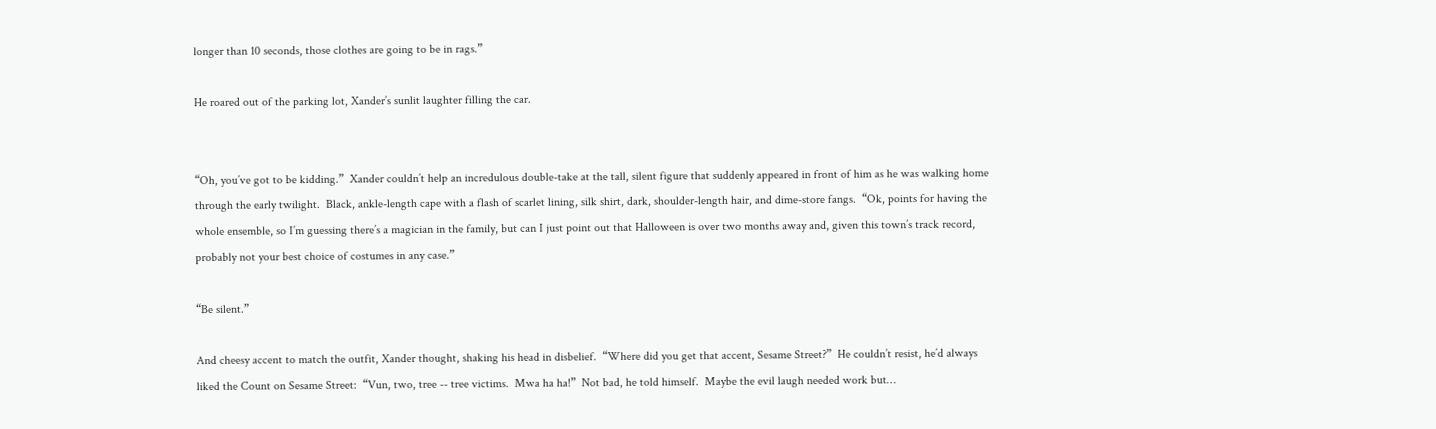longer than 10 seconds, those clothes are going to be in rags.”

He roared out of the parking lot, Xander’s sunlit laughter filling the car.


“Oh, you’ve got to be kidding.”  Xander couldn’t help an incredulous double-take at the tall, silent figure that suddenly appeared in front of him as he was walking home through the early twilight.  Black, ankle-length cape with a flash of scarlet lining, silk shirt, dark, shoulder-length hair, and dime-store fangs.  “Ok, points for having the whole ensemble, so I’m guessing there’s a magician in the family, but can I just point out that Halloween is over two months away and, given this town’s track record, probably not your best choice of costumes in any case.”

“Be silent.”

And cheesy accent to match the outfit, Xander thought, shaking his head in disbelief.  “Where did you get that accent, Sesame Street?”  He couldn’t resist, he’d always liked the Count on Sesame Street:  “Vun, two, tree -- tree victims.  Mwa ha ha!”  Not bad, he told himself.  Maybe the evil laugh needed work but…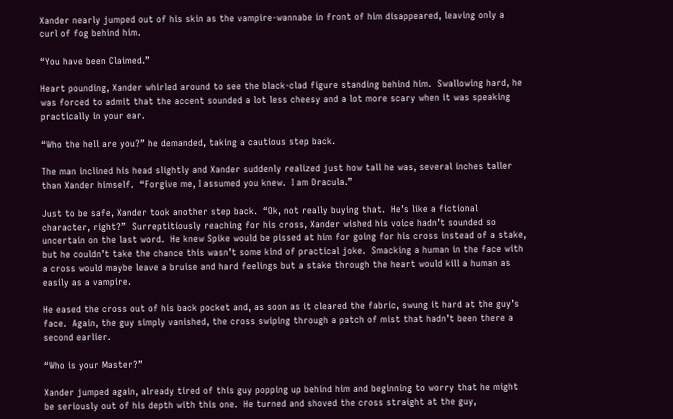Xander nearly jumped out of his skin as the vampire-wannabe in front of him disappeared, leaving only a curl of fog behind him.

“You have been Claimed.”

Heart pounding, Xander whirled around to see the black-clad figure standing behind him.  Swallowing hard, he was forced to admit that the accent sounded a lot less cheesy and a lot more scary when it was speaking practically in your ear.

“Who the hell are you?” he demanded, taking a cautious step back.

The man inclined his head slightly and Xander suddenly realized just how tall he was, several inches taller than Xander himself.  “Forgive me, I assumed you knew.  I am Dracula.”

Just to be safe, Xander took another step back.  “Ok, not really buying that.  He’s like a fictional character, right?”  Surreptitiously reaching for his cross, Xander wished his voice hadn’t sounded so uncertain on the last word.  He knew Spike would be pissed at him for going for his cross instead of a stake, but he couldn’t take the chance this wasn’t some kind of practical joke.  Smacking a human in the face with a cross would maybe leave a bruise and hard feelings but a stake through the heart would kill a human as easily as a vampire.

He eased the cross out of his back pocket and, as soon as it cleared the fabric, swung it hard at the guy’s face.  Again, the guy simply vanished, the cross swiping through a patch of mist that hadn’t been there a second earlier.

“Who is your Master?”

Xander jumped again, already tired of this guy popping up behind him and beginning to worry that he might be seriously out of his depth with this one.  He turned and shoved the cross straight at the guy,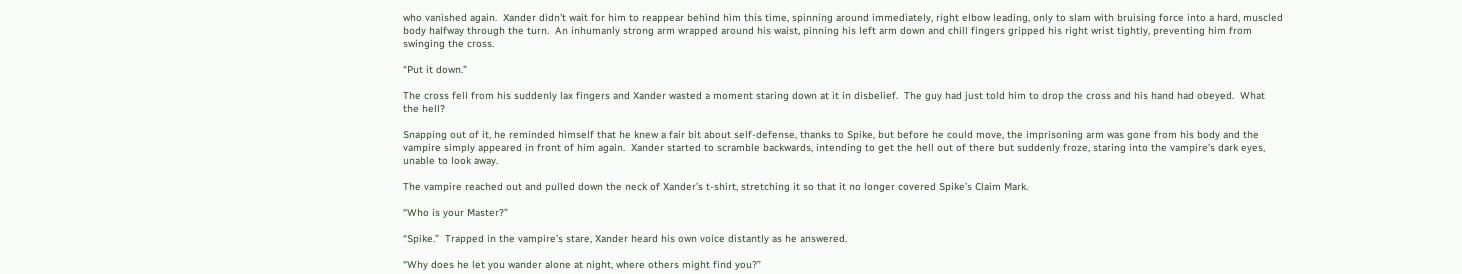who vanished again.  Xander didn’t wait for him to reappear behind him this time, spinning around immediately, right elbow leading, only to slam with bruising force into a hard, muscled body halfway through the turn.  An inhumanly strong arm wrapped around his waist, pinning his left arm down and chill fingers gripped his right wrist tightly, preventing him from swinging the cross.

“Put it down.”

The cross fell from his suddenly lax fingers and Xander wasted a moment staring down at it in disbelief.  The guy had just told him to drop the cross and his hand had obeyed.  What the hell?

Snapping out of it, he reminded himself that he knew a fair bit about self-defense, thanks to Spike, but before he could move, the imprisoning arm was gone from his body and the vampire simply appeared in front of him again.  Xander started to scramble backwards, intending to get the hell out of there but suddenly froze, staring into the vampire’s dark eyes, unable to look away.

The vampire reached out and pulled down the neck of Xander’s t-shirt, stretching it so that it no longer covered Spike’s Claim Mark.

“Who is your Master?”

“Spike.”  Trapped in the vampire’s stare, Xander heard his own voice distantly as he answered.

“Why does he let you wander alone at night, where others might find you?”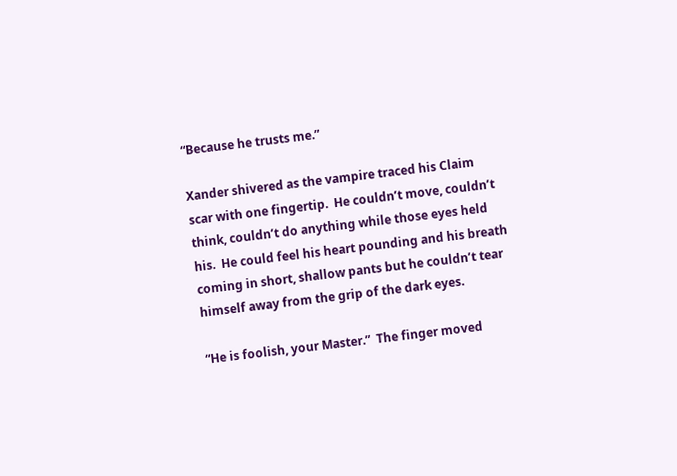“Because he trusts me.”

Xander shivered as the vampire traced his Claim scar with one fingertip.  He couldn’t move, couldn’t think, couldn’t do anything while those eyes held his.  He could feel his heart pounding and his breath coming in short, shallow pants but he couldn’t tear himself away from the grip of the dark eyes.

“He is foolish, your Master.”  The finger moved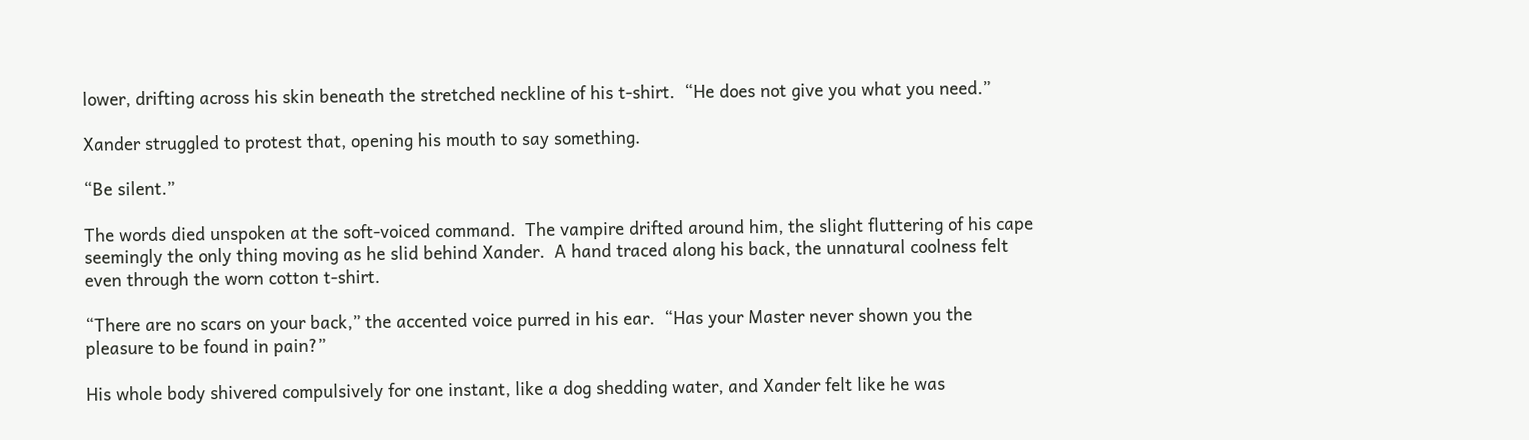lower, drifting across his skin beneath the stretched neckline of his t-shirt.  “He does not give you what you need.”

Xander struggled to protest that, opening his mouth to say something.

“Be silent.”

The words died unspoken at the soft-voiced command.  The vampire drifted around him, the slight fluttering of his cape seemingly the only thing moving as he slid behind Xander.  A hand traced along his back, the unnatural coolness felt even through the worn cotton t-shirt.

“There are no scars on your back,” the accented voice purred in his ear.  “Has your Master never shown you the pleasure to be found in pain?”

His whole body shivered compulsively for one instant, like a dog shedding water, and Xander felt like he was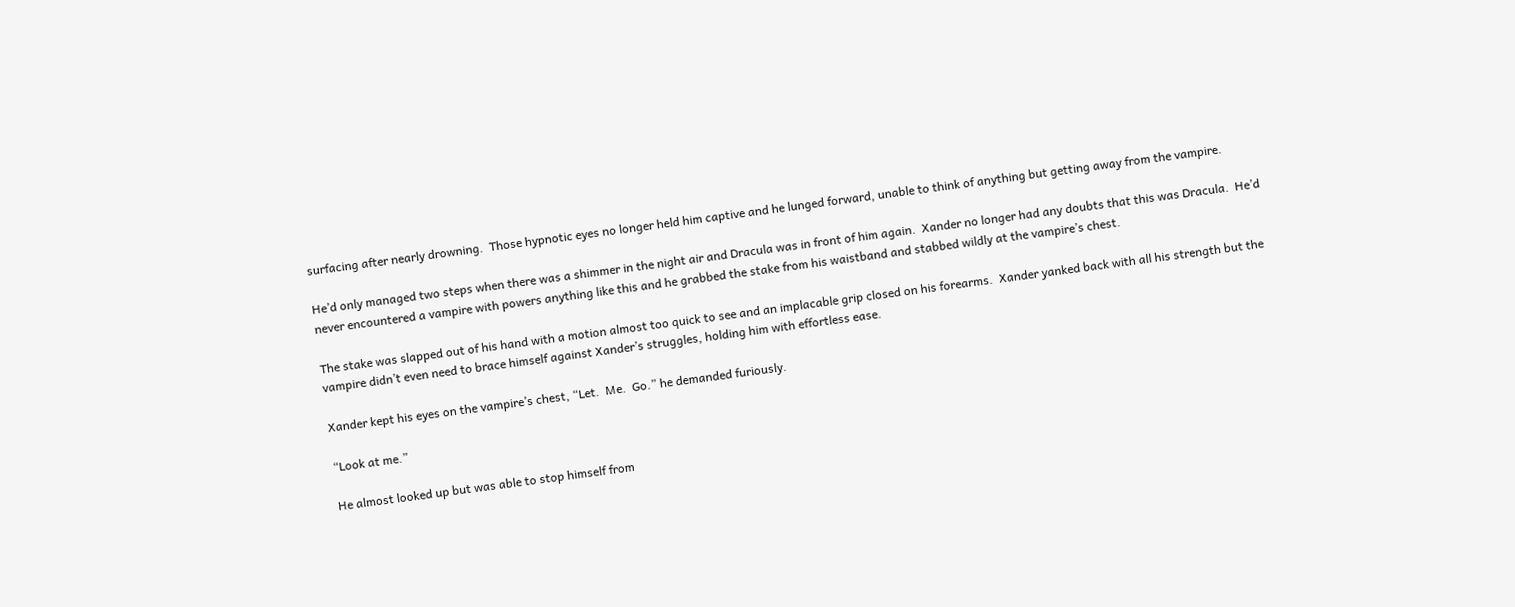surfacing after nearly drowning.  Those hypnotic eyes no longer held him captive and he lunged forward, unable to think of anything but getting away from the vampire.

He’d only managed two steps when there was a shimmer in the night air and Dracula was in front of him again.  Xander no longer had any doubts that this was Dracula.  He’d never encountered a vampire with powers anything like this and he grabbed the stake from his waistband and stabbed wildly at the vampire’s chest.

The stake was slapped out of his hand with a motion almost too quick to see and an implacable grip closed on his forearms.  Xander yanked back with all his strength but the vampire didn’t even need to brace himself against Xander’s struggles, holding him with effortless ease.

Xander kept his eyes on the vampire’s chest, “Let.  Me.  Go.” he demanded furiously.

“Look at me.”

He almost looked up but was able to stop himself from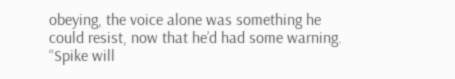obeying, the voice alone was something he could resist, now that he’d had some warning.  “Spike will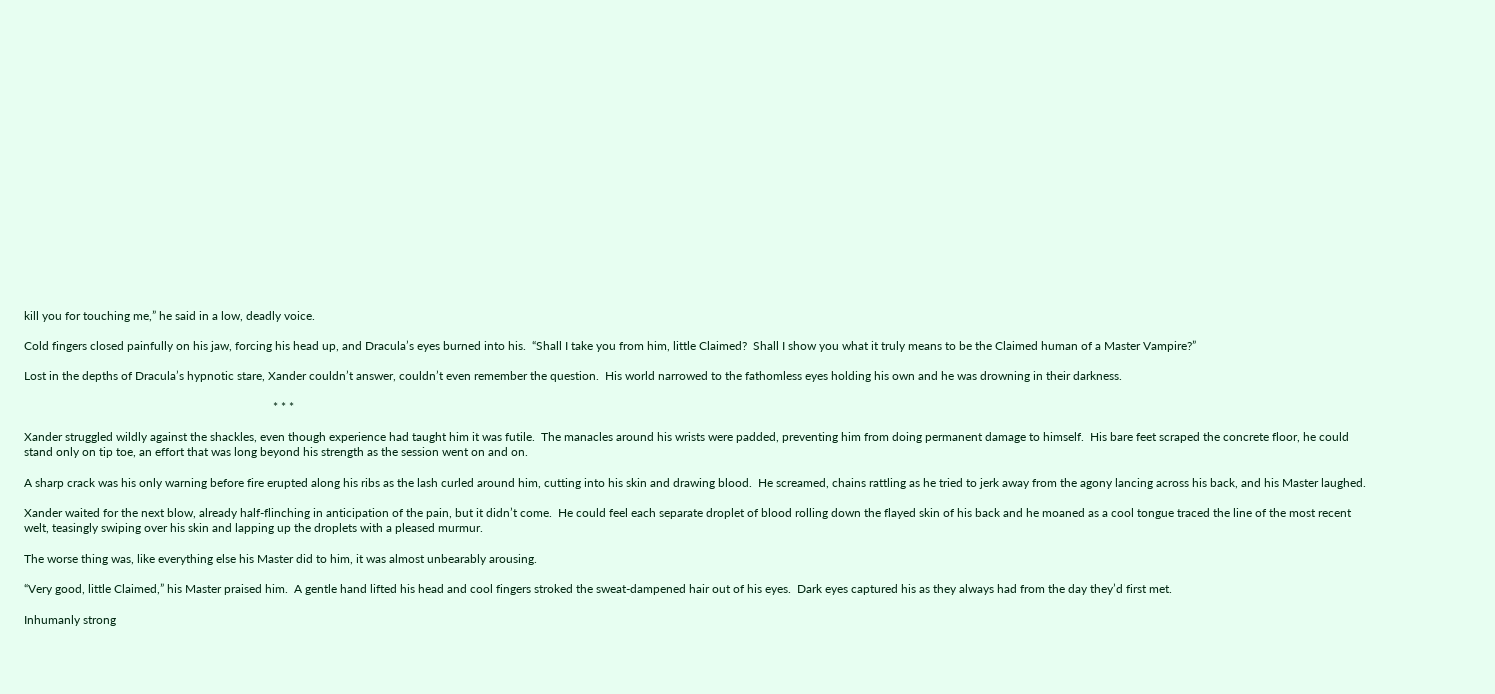kill you for touching me,” he said in a low, deadly voice.

Cold fingers closed painfully on his jaw, forcing his head up, and Dracula’s eyes burned into his.  “Shall I take you from him, little Claimed?  Shall I show you what it truly means to be the Claimed human of a Master Vampire?”

Lost in the depths of Dracula’s hypnotic stare, Xander couldn’t answer, couldn’t even remember the question.  His world narrowed to the fathomless eyes holding his own and he was drowning in their darkness.

                                                                                   * * *

Xander struggled wildly against the shackles, even though experience had taught him it was futile.  The manacles around his wrists were padded, preventing him from doing permanent damage to himself.  His bare feet scraped the concrete floor, he could stand only on tip toe, an effort that was long beyond his strength as the session went on and on.

A sharp crack was his only warning before fire erupted along his ribs as the lash curled around him, cutting into his skin and drawing blood.  He screamed, chains rattling as he tried to jerk away from the agony lancing across his back, and his Master laughed.

Xander waited for the next blow, already half-flinching in anticipation of the pain, but it didn’t come.  He could feel each separate droplet of blood rolling down the flayed skin of his back and he moaned as a cool tongue traced the line of the most recent welt, teasingly swiping over his skin and lapping up the droplets with a pleased murmur.

The worse thing was, like everything else his Master did to him, it was almost unbearably arousing.

“Very good, little Claimed,” his Master praised him.  A gentle hand lifted his head and cool fingers stroked the sweat-dampened hair out of his eyes.  Dark eyes captured his as they always had from the day they’d first met.

Inhumanly strong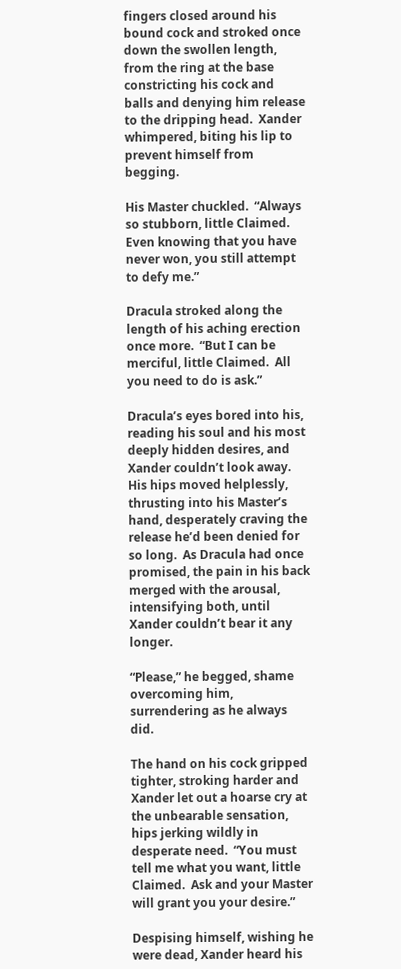fingers closed around his bound cock and stroked once down the swollen length, from the ring at the base constricting his cock and balls and denying him release to the dripping head.  Xander whimpered, biting his lip to prevent himself from begging.

His Master chuckled.  “Always so stubborn, little Claimed.  Even knowing that you have never won, you still attempt to defy me.”

Dracula stroked along the length of his aching erection once more.  “But I can be merciful, little Claimed.  All you need to do is ask.”

Dracula’s eyes bored into his, reading his soul and his most deeply hidden desires, and Xander couldn’t look away.  His hips moved helplessly, thrusting into his Master’s hand, desperately craving the release he’d been denied for so long.  As Dracula had once promised, the pain in his back merged with the arousal, intensifying both, until Xander couldn’t bear it any longer.

“Please,” he begged, shame overcoming him, surrendering as he always did.

The hand on his cock gripped tighter, stroking harder and Xander let out a hoarse cry at the unbearable sensation, hips jerking wildly in desperate need.  “You must tell me what you want, little Claimed.  Ask and your Master will grant you your desire.”

Despising himself, wishing he were dead, Xander heard his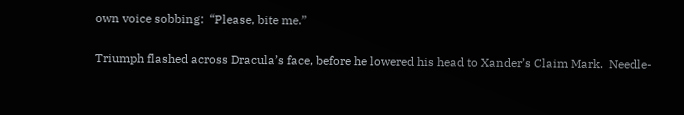own voice sobbing:  “Please, bite me.”

Triumph flashed across Dracula’s face, before he lowered his head to Xander’s Claim Mark.  Needle-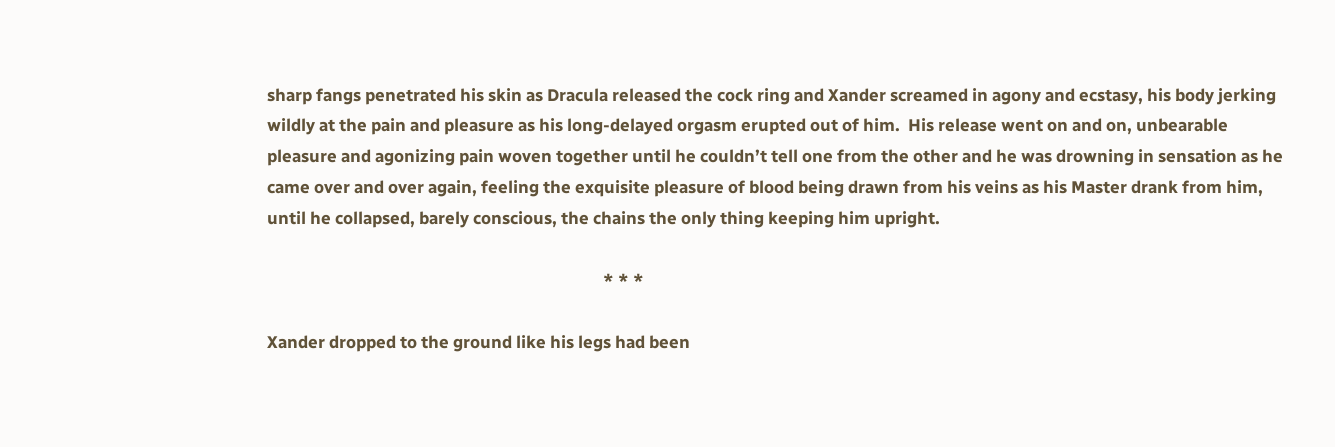sharp fangs penetrated his skin as Dracula released the cock ring and Xander screamed in agony and ecstasy, his body jerking wildly at the pain and pleasure as his long-delayed orgasm erupted out of him.  His release went on and on, unbearable pleasure and agonizing pain woven together until he couldn’t tell one from the other and he was drowning in sensation as he came over and over again, feeling the exquisite pleasure of blood being drawn from his veins as his Master drank from him, until he collapsed, barely conscious, the chains the only thing keeping him upright.

                                                                                    * * *

Xander dropped to the ground like his legs had been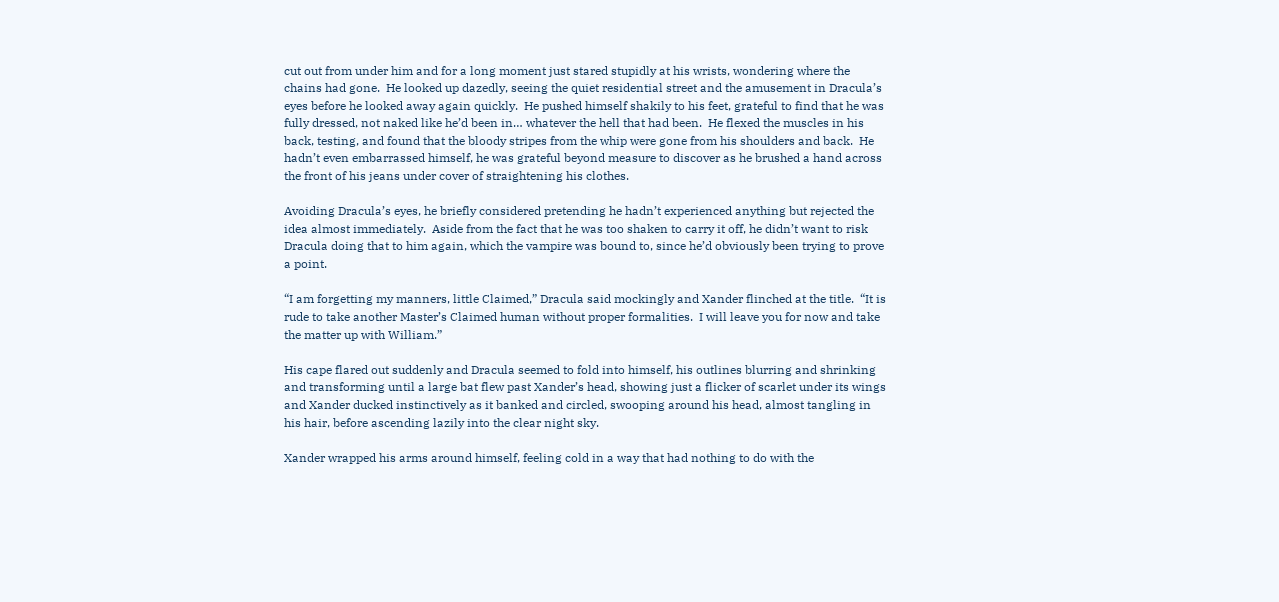cut out from under him and for a long moment just stared stupidly at his wrists, wondering where the chains had gone.  He looked up dazedly, seeing the quiet residential street and the amusement in Dracula’s eyes before he looked away again quickly.  He pushed himself shakily to his feet, grateful to find that he was fully dressed, not naked like he’d been in… whatever the hell that had been.  He flexed the muscles in his back, testing, and found that the bloody stripes from the whip were gone from his shoulders and back.  He hadn’t even embarrassed himself, he was grateful beyond measure to discover as he brushed a hand across the front of his jeans under cover of straightening his clothes.

Avoiding Dracula’s eyes, he briefly considered pretending he hadn’t experienced anything but rejected the idea almost immediately.  Aside from the fact that he was too shaken to carry it off, he didn’t want to risk Dracula doing that to him again, which the vampire was bound to, since he’d obviously been trying to prove a point.

“I am forgetting my manners, little Claimed,” Dracula said mockingly and Xander flinched at the title.  “It is rude to take another Master’s Claimed human without proper formalities.  I will leave you for now and take the matter up with William.”

His cape flared out suddenly and Dracula seemed to fold into himself, his outlines blurring and shrinking and transforming until a large bat flew past Xander’s head, showing just a flicker of scarlet under its wings and Xander ducked instinctively as it banked and circled, swooping around his head, almost tangling in his hair, before ascending lazily into the clear night sky.

Xander wrapped his arms around himself, feeling cold in a way that had nothing to do with the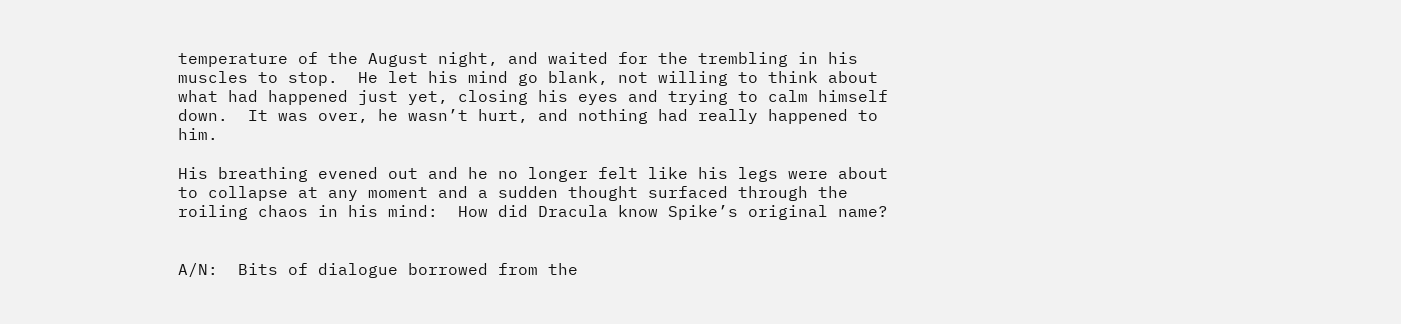temperature of the August night, and waited for the trembling in his muscles to stop.  He let his mind go blank, not willing to think about what had happened just yet, closing his eyes and trying to calm himself down.  It was over, he wasn’t hurt, and nothing had really happened to him.

His breathing evened out and he no longer felt like his legs were about to collapse at any moment and a sudden thought surfaced through the roiling chaos in his mind:  How did Dracula know Spike’s original name?


A/N:  Bits of dialogue borrowed from the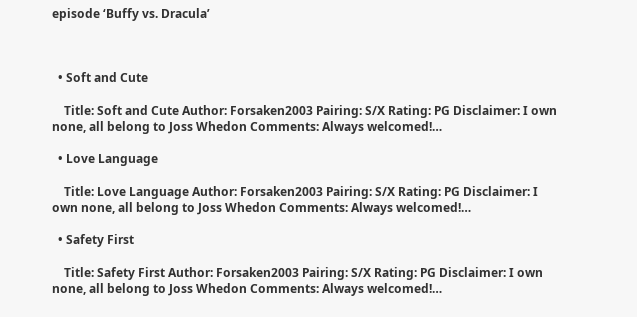episode ‘Buffy vs. Dracula’



  • Soft and Cute

    Title: Soft and Cute Author: Forsaken2003 Pairing: S/X Rating: PG Disclaimer: I own none, all belong to Joss Whedon Comments: Always welcomed!…

  • Love Language

    Title: Love Language Author: Forsaken2003 Pairing: S/X Rating: PG Disclaimer: I own none, all belong to Joss Whedon Comments: Always welcomed!…

  • Safety First

    Title: Safety First Author: Forsaken2003 Pairing: S/X Rating: PG Disclaimer: I own none, all belong to Joss Whedon Comments: Always welcomed!…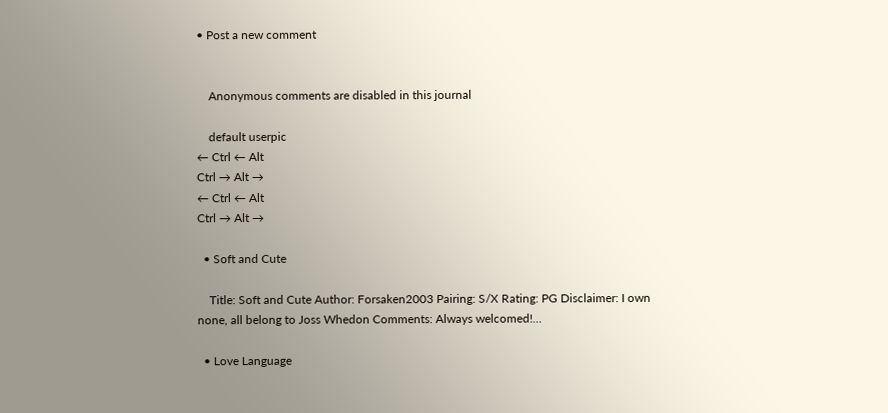• Post a new comment


    Anonymous comments are disabled in this journal

    default userpic
← Ctrl ← Alt
Ctrl → Alt →
← Ctrl ← Alt
Ctrl → Alt →

  • Soft and Cute

    Title: Soft and Cute Author: Forsaken2003 Pairing: S/X Rating: PG Disclaimer: I own none, all belong to Joss Whedon Comments: Always welcomed!…

  • Love Language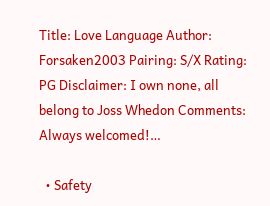Title: Love Language Author: Forsaken2003 Pairing: S/X Rating: PG Disclaimer: I own none, all belong to Joss Whedon Comments: Always welcomed!…

  • Safety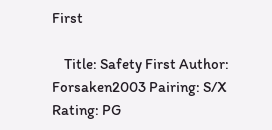First

    Title: Safety First Author: Forsaken2003 Pairing: S/X Rating: PG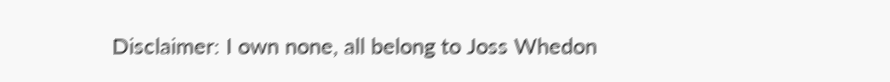Disclaimer: I own none, all belong to Joss Whedon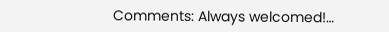Comments: Always welcomed!…